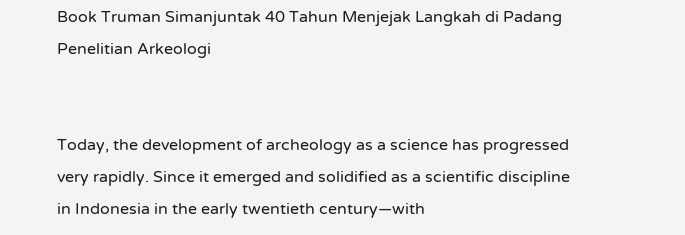Book Truman Simanjuntak 40 Tahun Menjejak Langkah di Padang Penelitian Arkeologi


Today, the development of archeology as a science has progressed very rapidly. Since it emerged and solidified as a scientific discipline in Indonesia in the early twentieth century—with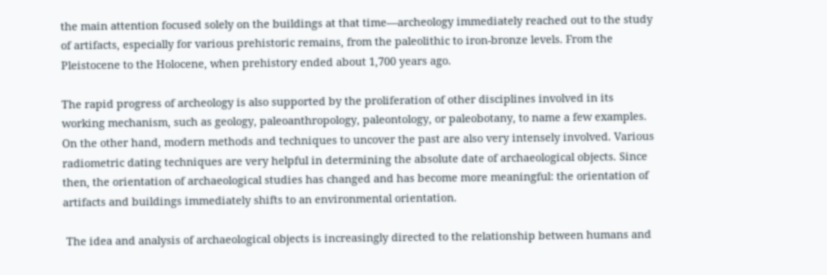the main attention focused solely on the buildings at that time—archeology immediately reached out to the study of artifacts, especially for various prehistoric remains, from the paleolithic to iron-bronze levels. From the Pleistocene to the Holocene, when prehistory ended about 1,700 years ago.

The rapid progress of archeology is also supported by the proliferation of other disciplines involved in its working mechanism, such as geology, paleoanthropology, paleontology, or paleobotany, to name a few examples. On the other hand, modern methods and techniques to uncover the past are also very intensely involved. Various radiometric dating techniques are very helpful in determining the absolute date of archaeological objects. Since then, the orientation of archaeological studies has changed and has become more meaningful: the orientation of artifacts and buildings immediately shifts to an environmental orientation.

 The idea and analysis of archaeological objects is increasingly directed to the relationship between humans and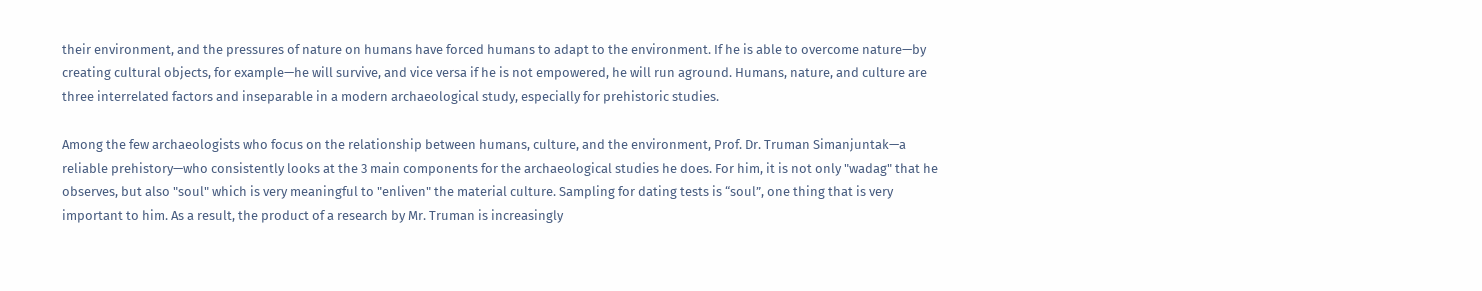their environment, and the pressures of nature on humans have forced humans to adapt to the environment. If he is able to overcome nature—by creating cultural objects, for example—he will survive, and vice versa if he is not empowered, he will run aground. Humans, nature, and culture are three interrelated factors and inseparable in a modern archaeological study, especially for prehistoric studies.

Among the few archaeologists who focus on the relationship between humans, culture, and the environment, Prof. Dr. Truman Simanjuntak—a reliable prehistory—who consistently looks at the 3 main components for the archaeological studies he does. For him, it is not only "wadag" that he observes, but also "soul" which is very meaningful to "enliven" the material culture. Sampling for dating tests is “soul”, one thing that is very important to him. As a result, the product of a research by Mr. Truman is increasingly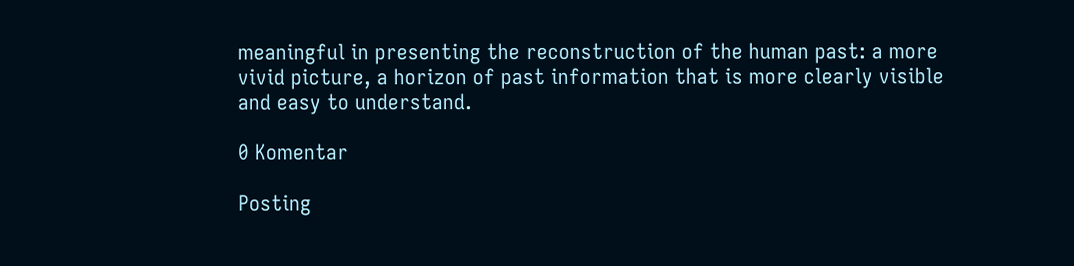meaningful in presenting the reconstruction of the human past: a more vivid picture, a horizon of past information that is more clearly visible and easy to understand.

0 Komentar

Posting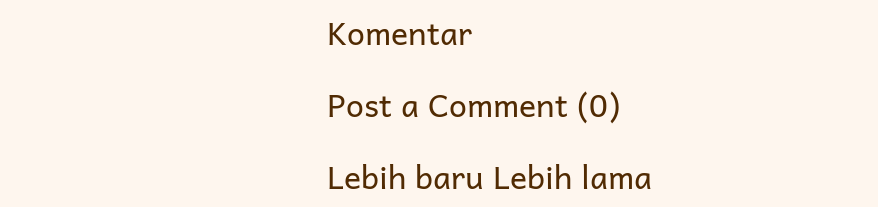Komentar

Post a Comment (0)

Lebih baru Lebih lama